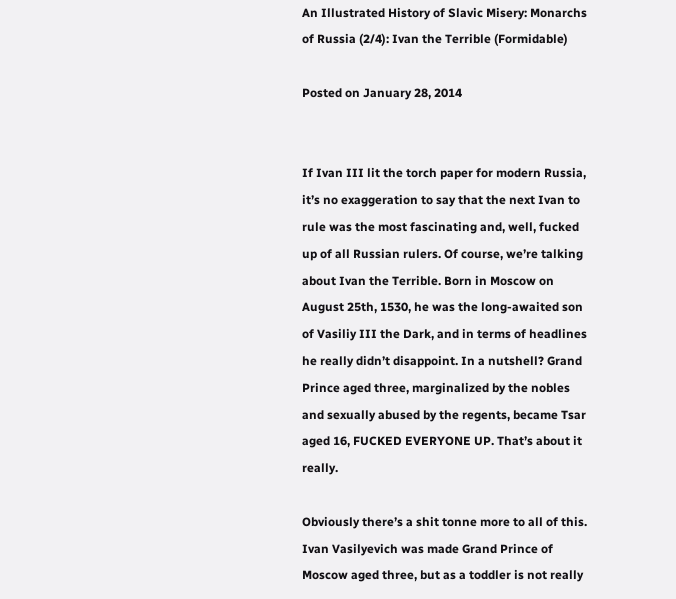An Illustrated History of Slavic Misery: Monarchs of Russia (2/4): Ivan the Terrible (Formidable)

Posted on January 28, 2014


If Ivan III lit the torch paper for modern Russia, it’s no exaggeration to say that the next Ivan to rule was the most fascinating and, well, fucked up of all Russian rulers. Of course, we’re talking about Ivan the Terrible. Born in Moscow on August 25th, 1530, he was the long-awaited son of Vasiliy III the Dark, and in terms of headlines he really didn’t disappoint. In a nutshell? Grand Prince aged three, marginalized by the nobles and sexually abused by the regents, became Tsar aged 16, FUCKED EVERYONE UP. That’s about it really.

Obviously there’s a shit tonne more to all of this. Ivan Vasilyevich was made Grand Prince of Moscow aged three, but as a toddler is not really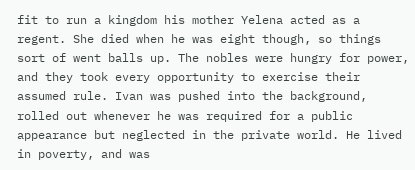fit to run a kingdom his mother Yelena acted as a regent. She died when he was eight though, so things sort of went balls up. The nobles were hungry for power, and they took every opportunity to exercise their assumed rule. Ivan was pushed into the background, rolled out whenever he was required for a public appearance but neglected in the private world. He lived in poverty, and was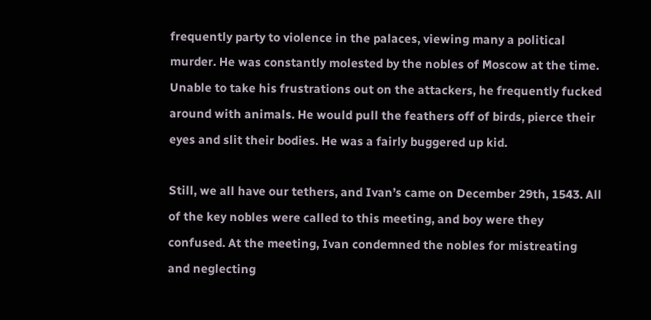frequently party to violence in the palaces, viewing many a political murder. He was constantly molested by the nobles of Moscow at the time. Unable to take his frustrations out on the attackers, he frequently fucked around with animals. He would pull the feathers off of birds, pierce their eyes and slit their bodies. He was a fairly buggered up kid.

Still, we all have our tethers, and Ivan’s came on December 29th, 1543. All of the key nobles were called to this meeting, and boy were they confused. At the meeting, Ivan condemned the nobles for mistreating and neglecting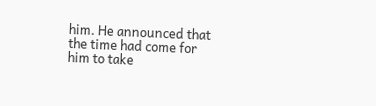him. He announced that the time had come for him to take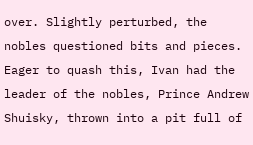over. Slightly perturbed, the nobles questioned bits and pieces. Eager to quash this, Ivan had the leader of the nobles, Prince Andrew Shuisky, thrown into a pit full of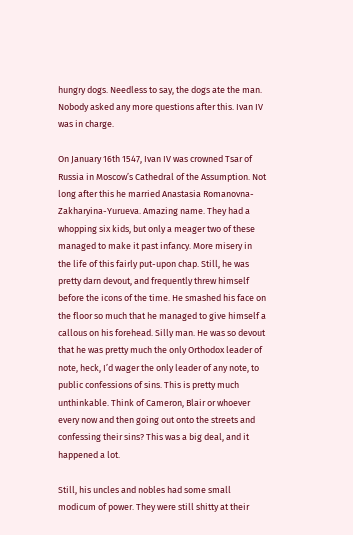hungry dogs. Needless to say, the dogs ate the man. Nobody asked any more questions after this. Ivan IV was in charge.

On January 16th 1547, Ivan IV was crowned Tsar of Russia in Moscow’s Cathedral of the Assumption. Not long after this he married Anastasia Romanovna-Zakharyina-Yurueva. Amazing name. They had a whopping six kids, but only a meager two of these managed to make it past infancy. More misery in the life of this fairly put-upon chap. Still, he was pretty darn devout, and frequently threw himself before the icons of the time. He smashed his face on the floor so much that he managed to give himself a callous on his forehead. Silly man. He was so devout that he was pretty much the only Orthodox leader of note, heck, I’d wager the only leader of any note, to public confessions of sins. This is pretty much unthinkable. Think of Cameron, Blair or whoever every now and then going out onto the streets and confessing their sins? This was a big deal, and it happened a lot.

Still, his uncles and nobles had some small modicum of power. They were still shitty at their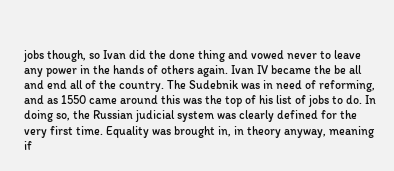jobs though, so Ivan did the done thing and vowed never to leave any power in the hands of others again. Ivan IV became the be all and end all of the country. The Sudebnik was in need of reforming, and as 1550 came around this was the top of his list of jobs to do. In doing so, the Russian judicial system was clearly defined for the very first time. Equality was brought in, in theory anyway, meaning if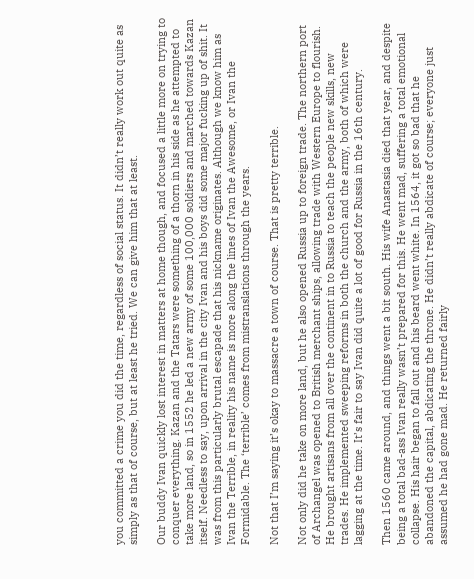you committed a crime you did the time, regardless of social status. It didn’t really work out quite as simply as that of course, but at least he tried. We can give him that at least.

Our buddy Ivan quickly lost interest in matters at home though, and focused a little more on trying to conquer everything. Kazan and the Tatars were something of a thorn in his side as he attempted to take more land, so in 1552 he led a new army of some 100,000 soldiers and marched towards Kazan itself. Needless to say, upon arrival in the city Ivan and his boys did some major fucking up of shit. It was from this particularly brutal escapade that his nickname originates. Although we know him as Ivan the Terrible, in reality his name is more along the lines of Ivan the Awesome, or Ivan the Formidable. The ‘terrible’ comes from mistranslations through the years.

Not that I’m saying it’s okay to massacre a town of course. That is pretty terrible.

Not only did he take on more land, but he also opened Russia up to foreign trade. The northern port of Archangel was opened to British merchant ships, allowing trade with Western Europe to flourish. He brought artisans from all over the continent in to Russia to teach the people new skills, new trades. He implemented sweeping reforms in both the church and the army, both of which were lagging at the time. It’s fair to say Ivan did quite a lot of good for Russia in the 16th century.

Then 1560 came around, and things went a bit south. His wife Anastasia died that year, and despite being a total bad-ass Ivan really wasn’t prepared for this. He went mad, suffering a total emotional collapse. His hair began to fall out and his beard went white. In 1564, it got so bad that he abandoned the capital, abdicating the throne. He didn’t really abdicate of course; everyone just assumed he had gone mad. He returned fairly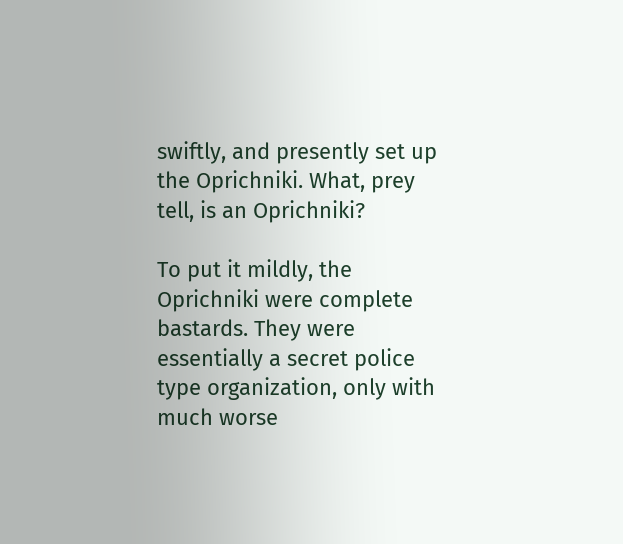swiftly, and presently set up the Oprichniki. What, prey tell, is an Oprichniki?

To put it mildly, the Oprichniki were complete bastards. They were essentially a secret police type organization, only with much worse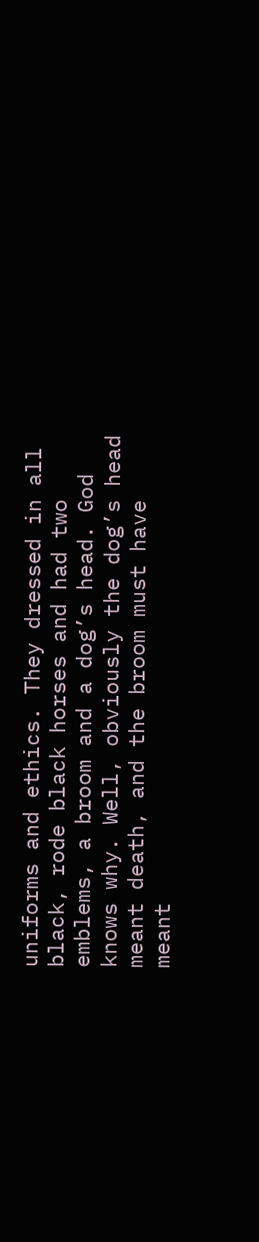uniforms and ethics. They dressed in all black, rode black horses and had two emblems, a broom and a dog’s head. God knows why. Well, obviously the dog’s head meant death, and the broom must have meant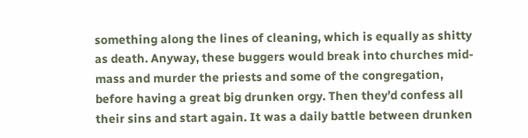something along the lines of cleaning, which is equally as shitty as death. Anyway, these buggers would break into churches mid-mass and murder the priests and some of the congregation, before having a great big drunken orgy. Then they’d confess all their sins and start again. It was a daily battle between drunken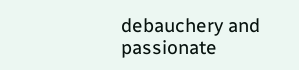debauchery and passionate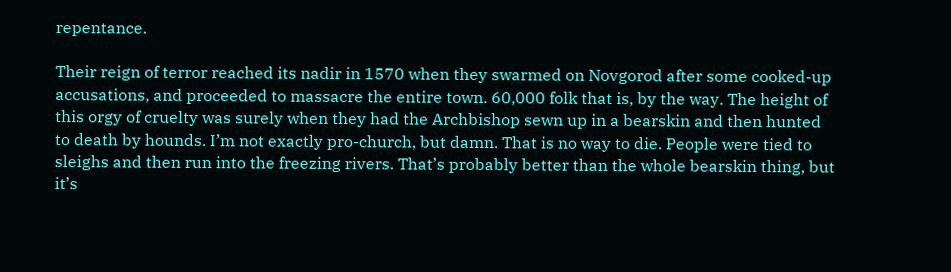repentance.

Their reign of terror reached its nadir in 1570 when they swarmed on Novgorod after some cooked-up accusations, and proceeded to massacre the entire town. 60,000 folk that is, by the way. The height of this orgy of cruelty was surely when they had the Archbishop sewn up in a bearskin and then hunted to death by hounds. I’m not exactly pro-church, but damn. That is no way to die. People were tied to sleighs and then run into the freezing rivers. That’s probably better than the whole bearskin thing, but it’s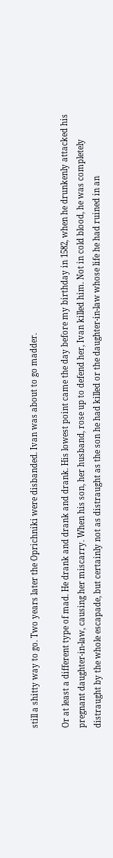still a shitty way to go. Two years later the Oprichniki were disbanded. Ivan was about to go madder.

Or at least a different type of mad. He drank and drank and drank. His lowest point came the day before my birthday in 1582, when he drunkenly attacked his pregnant daughter-in-law, causing her miscarry. When his son, her husband, rose up to defend her, Ivan killed him. Not in cold blood, he was completely distraught by the whole escapade, but certainly not as distraught as the son he had killed or the daughter-in-law whose life he had ruined in an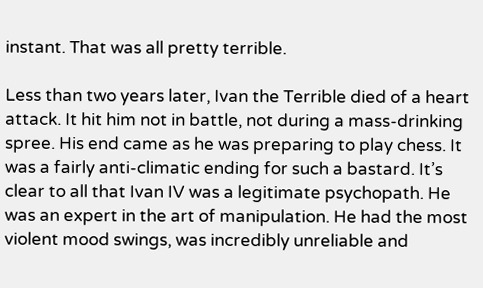instant. That was all pretty terrible.

Less than two years later, Ivan the Terrible died of a heart attack. It hit him not in battle, not during a mass-drinking spree. His end came as he was preparing to play chess. It was a fairly anti-climatic ending for such a bastard. It’s clear to all that Ivan IV was a legitimate psychopath. He was an expert in the art of manipulation. He had the most violent mood swings, was incredibly unreliable and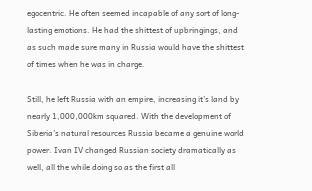egocentric. He often seemed incapable of any sort of long-lasting emotions. He had the shittest of upbringings, and as such made sure many in Russia would have the shittest of times when he was in charge.

Still, he left Russia with an empire, increasing it’s land by nearly 1,000,000km squared. With the development of Siberia’s natural resources Russia became a genuine world power. Ivan IV changed Russian society dramatically as well, all the while doing so as the first all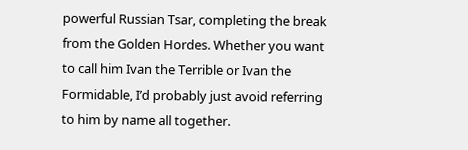powerful Russian Tsar, completing the break from the Golden Hordes. Whether you want to call him Ivan the Terrible or Ivan the Formidable, I’d probably just avoid referring to him by name all together.